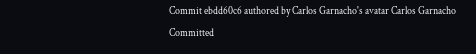Commit ebdd60c6 authored by Carlos Garnacho's avatar Carlos Garnacho Committed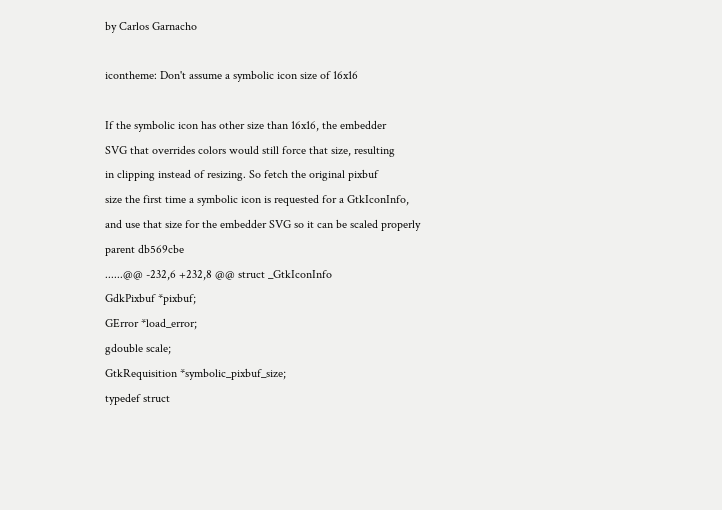by Carlos Garnacho

icontheme: Don't assume a symbolic icon size of 16x16

If the symbolic icon has other size than 16x16, the embedder
SVG that overrides colors would still force that size, resulting
in clipping instead of resizing. So fetch the original pixbuf
size the first time a symbolic icon is requested for a GtkIconInfo,
and use that size for the embedder SVG so it can be scaled properly
parent db569cbe
......@@ -232,6 +232,8 @@ struct _GtkIconInfo
GdkPixbuf *pixbuf;
GError *load_error;
gdouble scale;
GtkRequisition *symbolic_pixbuf_size;
typedef struct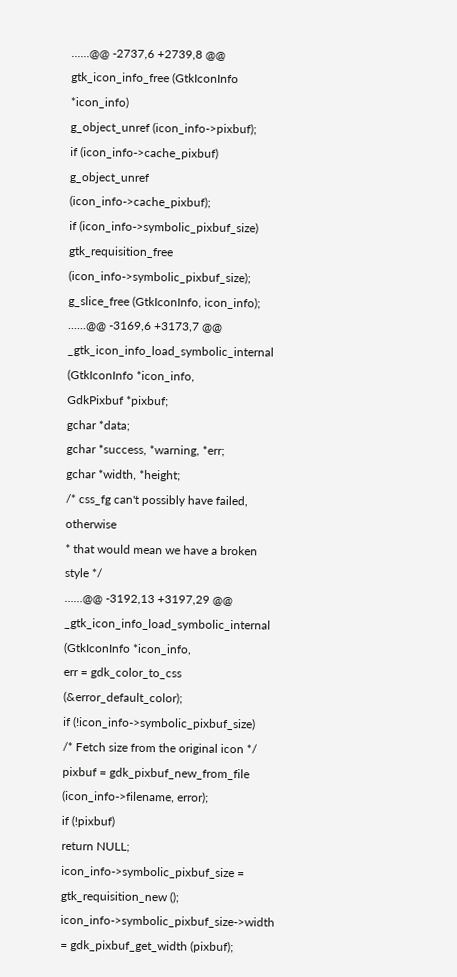......@@ -2737,6 +2739,8 @@ gtk_icon_info_free (GtkIconInfo *icon_info)
g_object_unref (icon_info->pixbuf);
if (icon_info->cache_pixbuf)
g_object_unref (icon_info->cache_pixbuf);
if (icon_info->symbolic_pixbuf_size)
gtk_requisition_free (icon_info->symbolic_pixbuf_size);
g_slice_free (GtkIconInfo, icon_info);
......@@ -3169,6 +3173,7 @@ _gtk_icon_info_load_symbolic_internal (GtkIconInfo *icon_info,
GdkPixbuf *pixbuf;
gchar *data;
gchar *success, *warning, *err;
gchar *width, *height;
/* css_fg can't possibly have failed, otherwise
* that would mean we have a broken style */
......@@ -3192,13 +3197,29 @@ _gtk_icon_info_load_symbolic_internal (GtkIconInfo *icon_info,
err = gdk_color_to_css (&error_default_color);
if (!icon_info->symbolic_pixbuf_size)
/* Fetch size from the original icon */
pixbuf = gdk_pixbuf_new_from_file (icon_info->filename, error);
if (!pixbuf)
return NULL;
icon_info->symbolic_pixbuf_size = gtk_requisition_new ();
icon_info->symbolic_pixbuf_size->width = gdk_pixbuf_get_width (pixbuf);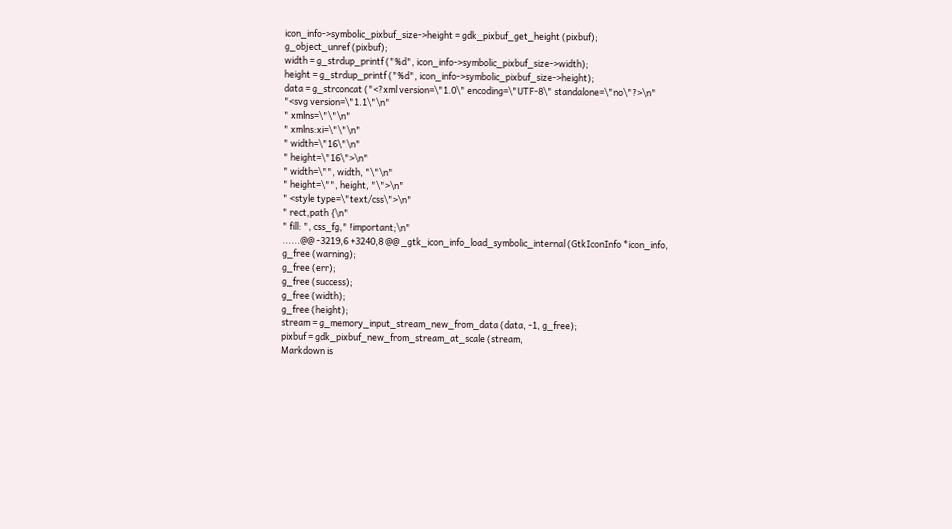icon_info->symbolic_pixbuf_size->height = gdk_pixbuf_get_height (pixbuf);
g_object_unref (pixbuf);
width = g_strdup_printf ("%d", icon_info->symbolic_pixbuf_size->width);
height = g_strdup_printf ("%d", icon_info->symbolic_pixbuf_size->height);
data = g_strconcat ("<?xml version=\"1.0\" encoding=\"UTF-8\" standalone=\"no\"?>\n"
"<svg version=\"1.1\"\n"
" xmlns=\"\"\n"
" xmlns:xi=\"\"\n"
" width=\"16\"\n"
" height=\"16\">\n"
" width=\"", width, "\"\n"
" height=\"", height, "\">\n"
" <style type=\"text/css\">\n"
" rect,path {\n"
" fill: ", css_fg," !important;\n"
......@@ -3219,6 +3240,8 @@ _gtk_icon_info_load_symbolic_internal (GtkIconInfo *icon_info,
g_free (warning);
g_free (err);
g_free (success);
g_free (width);
g_free (height);
stream = g_memory_input_stream_new_from_data (data, -1, g_free);
pixbuf = gdk_pixbuf_new_from_stream_at_scale (stream,
Markdown is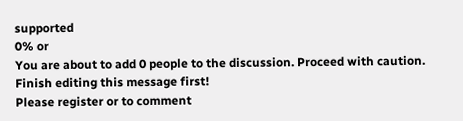supported
0% or
You are about to add 0 people to the discussion. Proceed with caution.
Finish editing this message first!
Please register or to comment